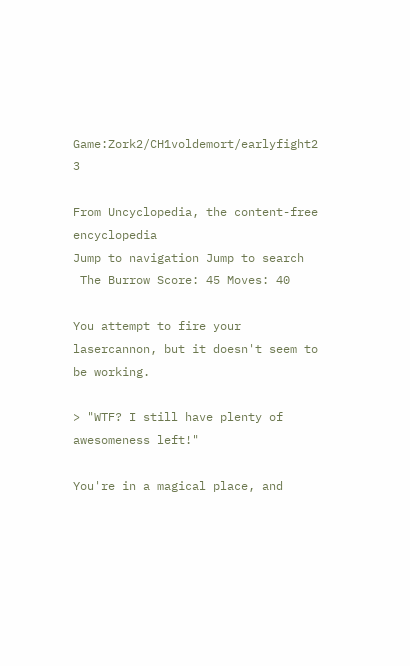Game:Zork2/CH1voldemort/earlyfight2 3

From Uncyclopedia, the content-free encyclopedia
Jump to navigation Jump to search
 The Burrow Score: 45 Moves: 40

You attempt to fire your lasercannon, but it doesn't seem to be working.

> "WTF? I still have plenty of awesomeness left!"

You're in a magical place, and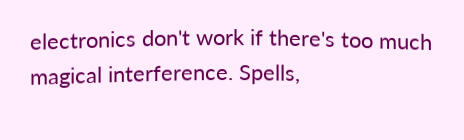electronics don't work if there's too much magical interference. Spells,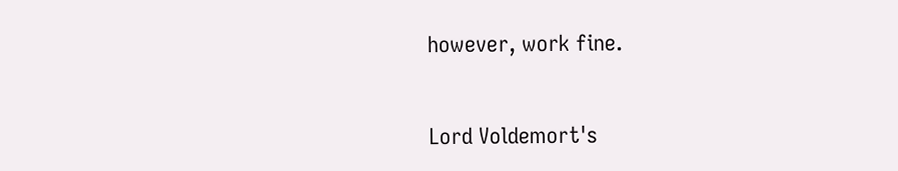however, work fine.


Lord Voldemort's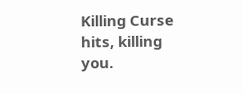Killing Curse hits, killing you.